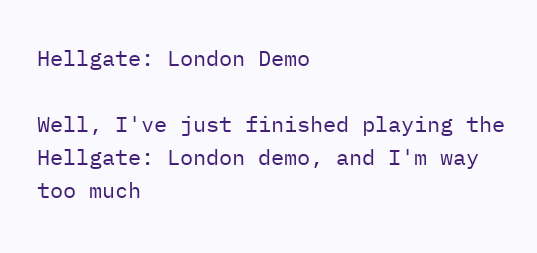Hellgate: London Demo

Well, I've just finished playing the Hellgate: London demo, and I'm way too much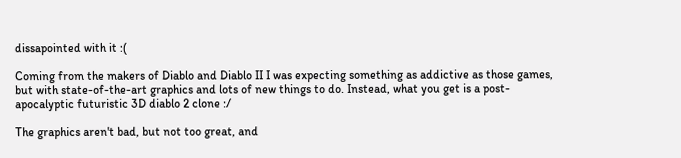dissapointed with it :(

Coming from the makers of Diablo and Diablo II I was expecting something as addictive as those games, but with state-of-the-art graphics and lots of new things to do. Instead, what you get is a post-apocalyptic futuristic 3D diablo 2 clone :/

The graphics aren't bad, but not too great, and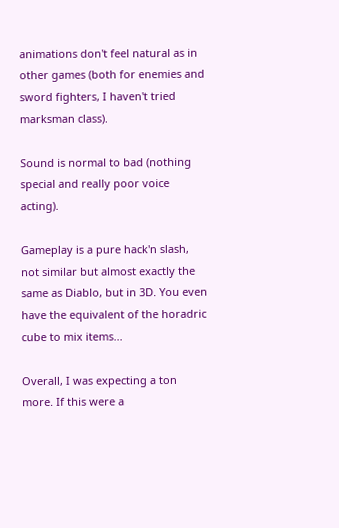animations don't feel natural as in other games (both for enemies and sword fighters, I haven't tried marksman class).

Sound is normal to bad (nothing special and really poor voice acting).

Gameplay is a pure hack'n slash, not similar but almost exactly the same as Diablo, but in 3D. You even have the equivalent of the horadric cube to mix items...

Overall, I was expecting a ton more. If this were a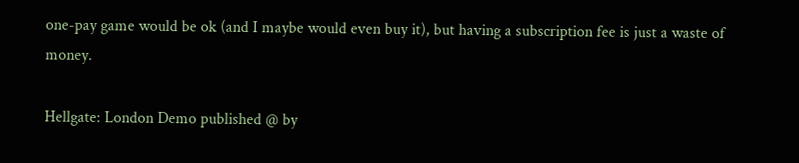one-pay game would be ok (and I maybe would even buy it), but having a subscription fee is just a waste of money.

Hellgate: London Demo published @ by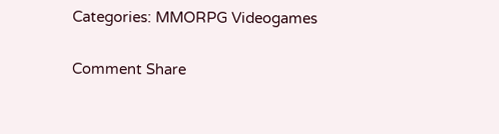Categories: MMORPG Videogames

Comment Share